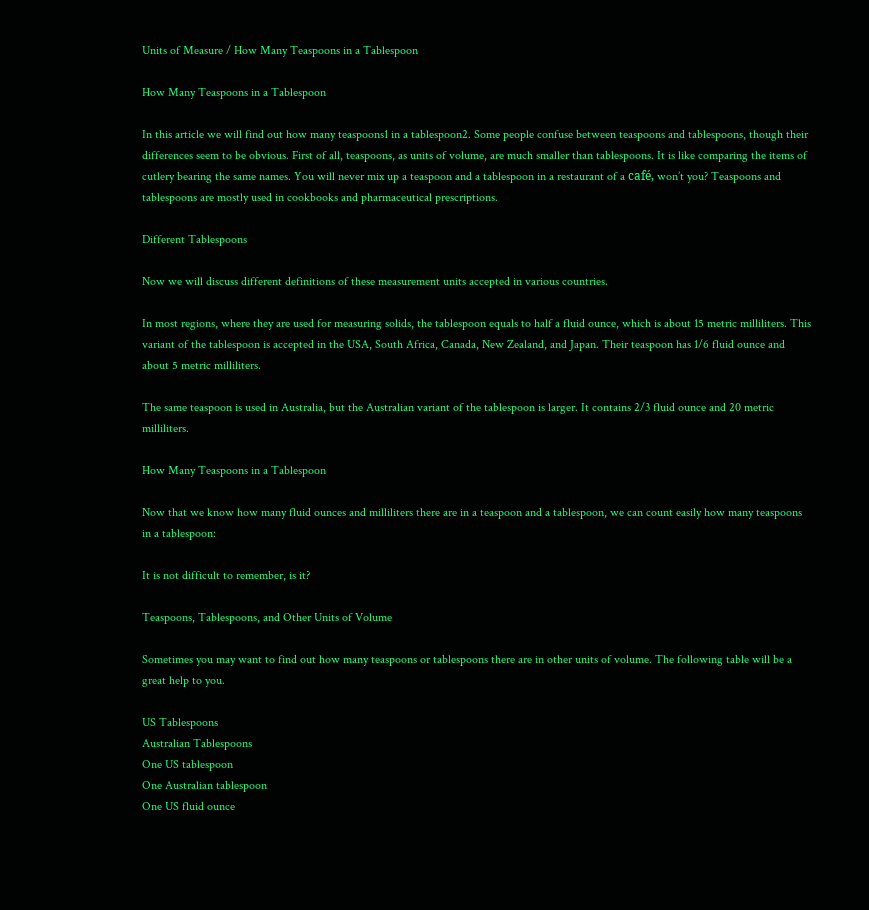Units of Measure / How Many Teaspoons in a Tablespoon

How Many Teaspoons in a Tablespoon

In this article we will find out how many teaspoons1 in a tablespoon2. Some people confuse between teaspoons and tablespoons, though their differences seem to be obvious. First of all, teaspoons, as units of volume, are much smaller than tablespoons. It is like comparing the items of cutlery bearing the same names. You will never mix up a teaspoon and a tablespoon in a restaurant of a café, won’t you? Teaspoons and tablespoons are mostly used in cookbooks and pharmaceutical prescriptions.

Different Tablespoons

Now we will discuss different definitions of these measurement units accepted in various countries.

In most regions, where they are used for measuring solids, the tablespoon equals to half a fluid ounce, which is about 15 metric milliliters. This variant of the tablespoon is accepted in the USA, South Africa, Canada, New Zealand, and Japan. Their teaspoon has 1/6 fluid ounce and about 5 metric milliliters.

The same teaspoon is used in Australia, but the Australian variant of the tablespoon is larger. It contains 2/3 fluid ounce and 20 metric milliliters.

How Many Teaspoons in a Tablespoon

Now that we know how many fluid ounces and milliliters there are in a teaspoon and a tablespoon, we can count easily how many teaspoons in a tablespoon:

It is not difficult to remember, is it?

Teaspoons, Tablespoons, and Other Units of Volume

Sometimes you may want to find out how many teaspoons or tablespoons there are in other units of volume. The following table will be a great help to you.

US Tablespoons
Australian Tablespoons
One US tablespoon
One Australian tablespoon
One US fluid ounce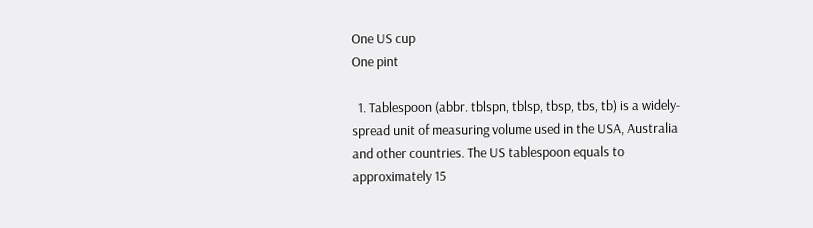One US cup
One pint

  1. Tablespoon (abbr. tblspn, tblsp, tbsp, tbs, tb) is a widely-spread unit of measuring volume used in the USA, Australia and other countries. The US tablespoon equals to approximately 15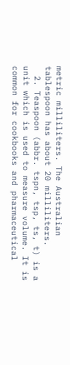metric milliliters. The Australian tablespoon has about 20 milliliters.
  2. Teaspoon (abbr. tspn, tsp, ts, t) is a unit which is used to measure volume. It is common for cookbooks and pharmaceutical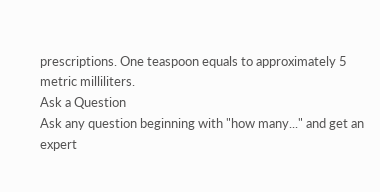prescriptions. One teaspoon equals to approximately 5 metric milliliters.
Ask a Question
Ask any question beginning with "how many..." and get an expert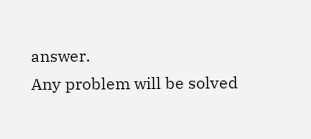answer.
Any problem will be solved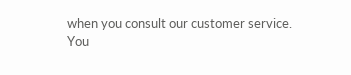when you consult our customer service.
You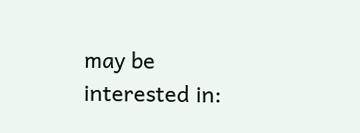may be interested in: